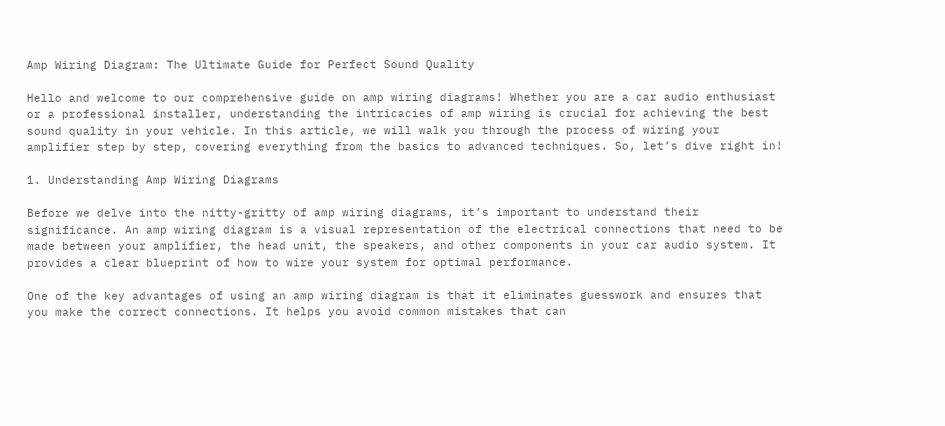Amp Wiring Diagram: The Ultimate Guide for Perfect Sound Quality

Hello and welcome to our comprehensive guide on amp wiring diagrams! Whether you are a car audio enthusiast or a professional installer, understanding the intricacies of amp wiring is crucial for achieving the best sound quality in your vehicle. In this article, we will walk you through the process of wiring your amplifier step by step, covering everything from the basics to advanced techniques. So, let’s dive right in!

1. Understanding Amp Wiring Diagrams

Before we delve into the nitty-gritty of amp wiring diagrams, it’s important to understand their significance. An amp wiring diagram is a visual representation of the electrical connections that need to be made between your amplifier, the head unit, the speakers, and other components in your car audio system. It provides a clear blueprint of how to wire your system for optimal performance.

One of the key advantages of using an amp wiring diagram is that it eliminates guesswork and ensures that you make the correct connections. It helps you avoid common mistakes that can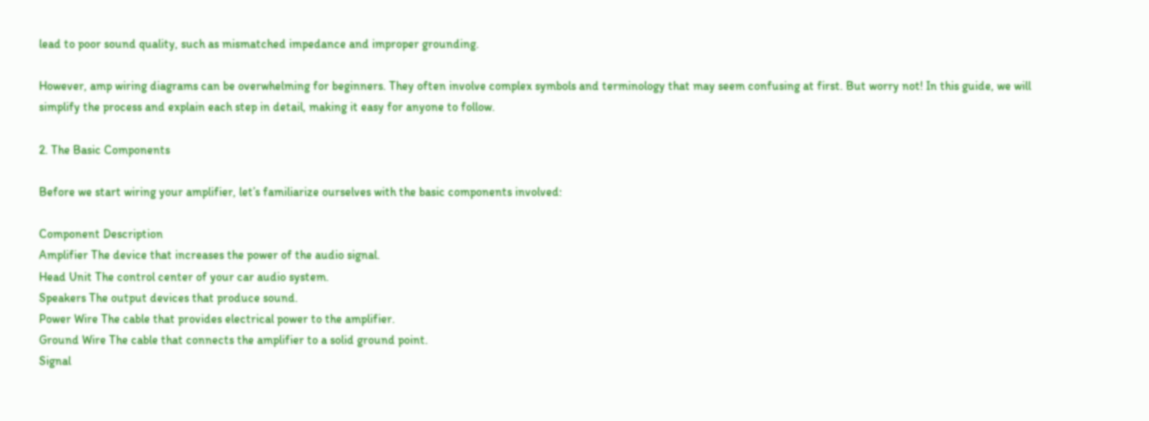lead to poor sound quality, such as mismatched impedance and improper grounding.

However, amp wiring diagrams can be overwhelming for beginners. They often involve complex symbols and terminology that may seem confusing at first. But worry not! In this guide, we will simplify the process and explain each step in detail, making it easy for anyone to follow.

2. The Basic Components

Before we start wiring your amplifier, let’s familiarize ourselves with the basic components involved:

Component Description
Amplifier The device that increases the power of the audio signal.
Head Unit The control center of your car audio system.
Speakers The output devices that produce sound.
Power Wire The cable that provides electrical power to the amplifier.
Ground Wire The cable that connects the amplifier to a solid ground point.
Signal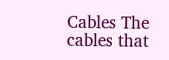Cables The cables that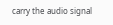carry the audio signal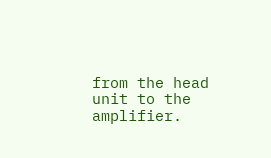from the head unit to the amplifier.